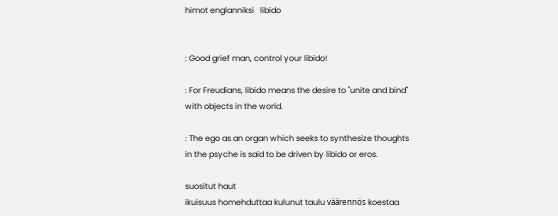himot englanniksi   libido


: Good grief man, control your libido!

: For Freudians, libido means the desire to "unite and bind" with objects in the world.

: The ego as an organ which seeks to synthesize thoughts in the psyche is said to be driven by libido or eros.

suositut haut
ikuisuus homehduttaa kulunut taulu väärennös koestaa